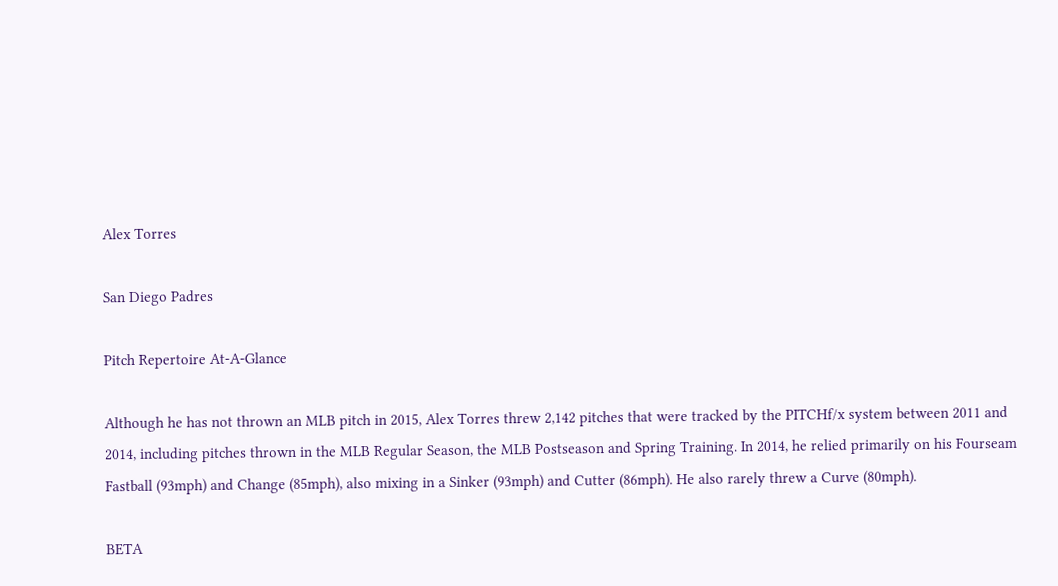Alex Torres

San Diego Padres

Pitch Repertoire At-A-Glance

Although he has not thrown an MLB pitch in 2015, Alex Torres threw 2,142 pitches that were tracked by the PITCHf/x system between 2011 and 2014, including pitches thrown in the MLB Regular Season, the MLB Postseason and Spring Training. In 2014, he relied primarily on his Fourseam Fastball (93mph) and Change (85mph), also mixing in a Sinker (93mph) and Cutter (86mph). He also rarely threw a Curve (80mph).

BETA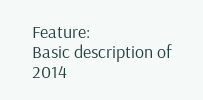Feature:
Basic description of 2014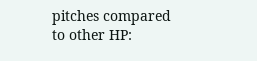pitches compared to other HP: